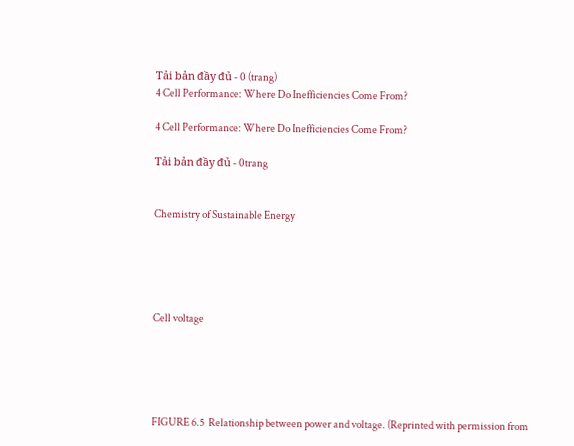Tải bản đầy đủ - 0 (trang)
4 Cell Performance: Where Do Inefficiencies Come From?

4 Cell Performance: Where Do Inefficiencies Come From?

Tải bản đầy đủ - 0trang


Chemistry of Sustainable Energy





Cell voltage





FIGURE 6.5  Relationship between power and voltage. (Reprinted with permission from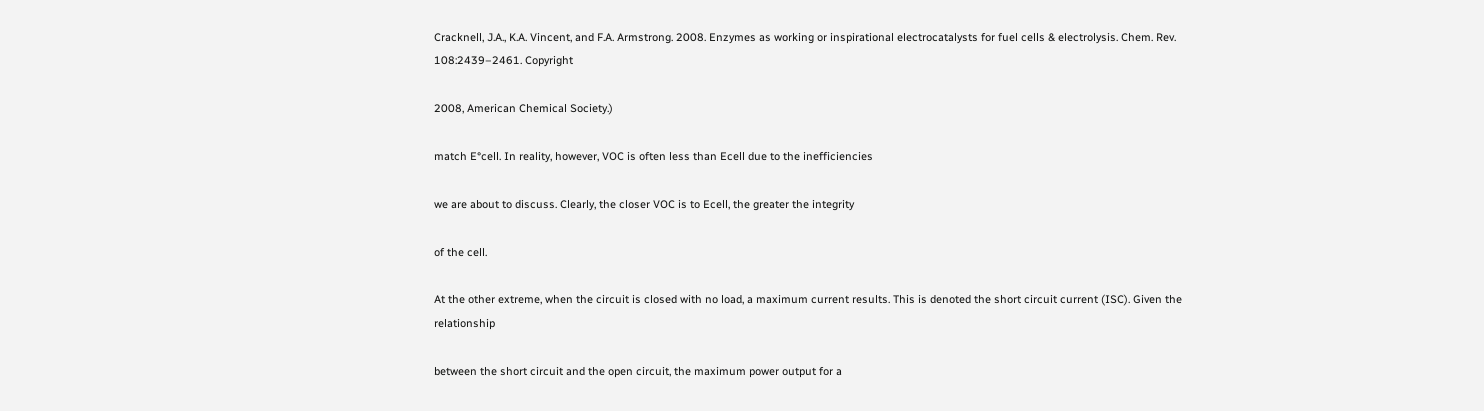Cracknell, J.A., K.A. Vincent, and F.A. Armstrong. 2008. Enzymes as working or inspirational electrocatalysts for fuel cells & electrolysis. Chem. Rev. 108:2439–2461. Copyright

2008, American Chemical Society.)

match E°cell. In reality, however, VOC is often less than Ecell due to the inefficiencies

we are about to discuss. Clearly, the closer VOC is to Ecell, the greater the integrity

of the cell.

At the other extreme, when the circuit is closed with no load, a maximum current results. This is denoted the short circuit current (ISC). Given the relationship

between the short circuit and the open circuit, the maximum power output for a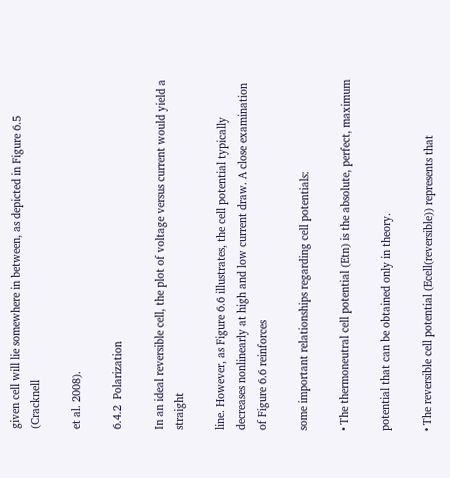given cell will lie somewhere in between, as depicted in Figure 6.5 (Cracknell

et al. 2008).

6.4.2  Polarization

In an ideal reversible cell, the plot of voltage versus current would yield a straight

line. However, as Figure 6.6 illustrates, the cell potential typically decreases nonlinearly at high and low current draw. A close examination of Figure 6.6 reinforces

some important relationships regarding cell potentials:

• The thermoneutral cell potential (Etn) is the absolute, perfect, maximum

potential that can be obtained only in theory.

• The reversible cell potential (Ecell(reversible)) represents that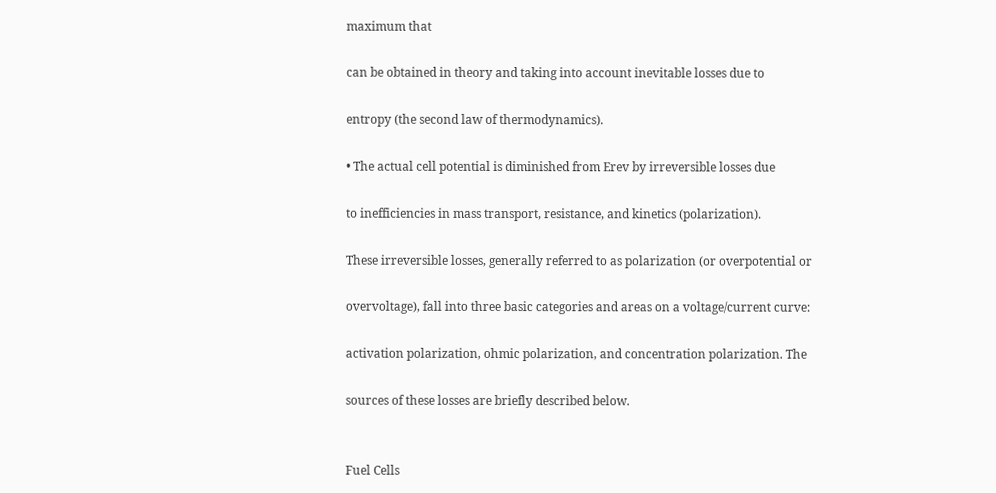maximum that

can be obtained in theory and taking into account inevitable losses due to

entropy (the second law of thermodynamics).

• The actual cell potential is diminished from Erev by irreversible losses due

to inefficiencies in mass transport, resistance, and kinetics (polarization).

These irreversible losses, generally referred to as polarization (or overpotential or

overvoltage), fall into three basic categories and areas on a voltage/current curve:

activation polarization, ohmic polarization, and concentration polarization. The

sources of these losses are briefly described below.


Fuel Cells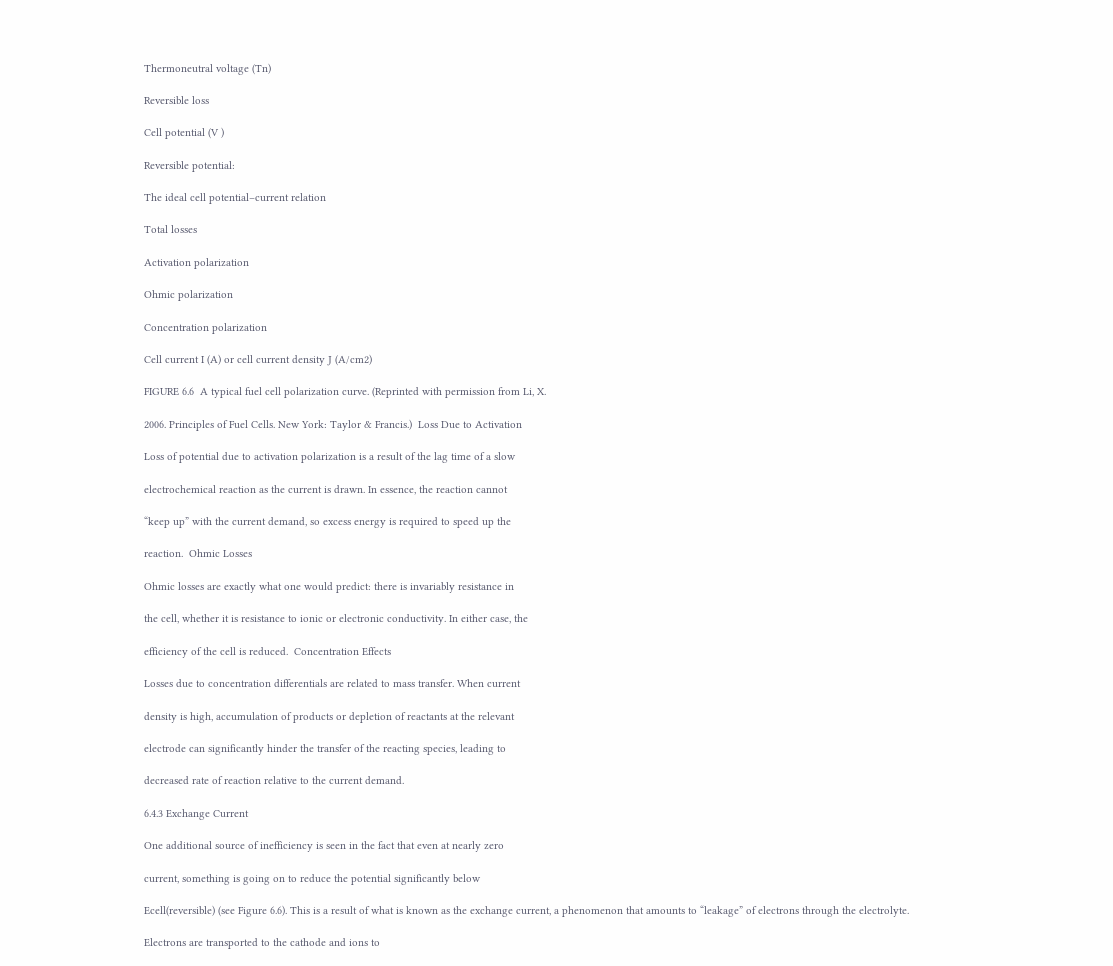Thermoneutral voltage (Tn)

Reversible loss

Cell potential (V )

Reversible potential:

The ideal cell potential–current relation

Total losses

Activation polarization

Ohmic polarization

Concentration polarization

Cell current I (A) or cell current density J (A/cm2)

FIGURE 6.6  A typical fuel cell polarization curve. (Reprinted with permission from Li, X.

2006. Principles of Fuel Cells. New York: Taylor & Francis.)  Loss Due to Activation

Loss of potential due to activation polarization is a result of the lag time of a slow

electrochemical reaction as the current is drawn. In essence, the reaction cannot

“keep up” with the current demand, so excess energy is required to speed up the

reaction.  Ohmic Losses

Ohmic losses are exactly what one would predict: there is invariably resistance in

the cell, whether it is resistance to ionic or electronic conductivity. In either case, the

efficiency of the cell is reduced.  Concentration Effects

Losses due to concentration differentials are related to mass transfer. When current

density is high, accumulation of products or depletion of reactants at the relevant

electrode can significantly hinder the transfer of the reacting species, leading to

decreased rate of reaction relative to the current demand.

6.4.3 Exchange Current

One additional source of inefficiency is seen in the fact that even at nearly zero

current, something is going on to reduce the potential significantly below

Ecell(reversible) (see Figure 6.6). This is a result of what is known as the exchange current, a phenomenon that amounts to “leakage” of electrons through the electrolyte.

Electrons are transported to the cathode and ions to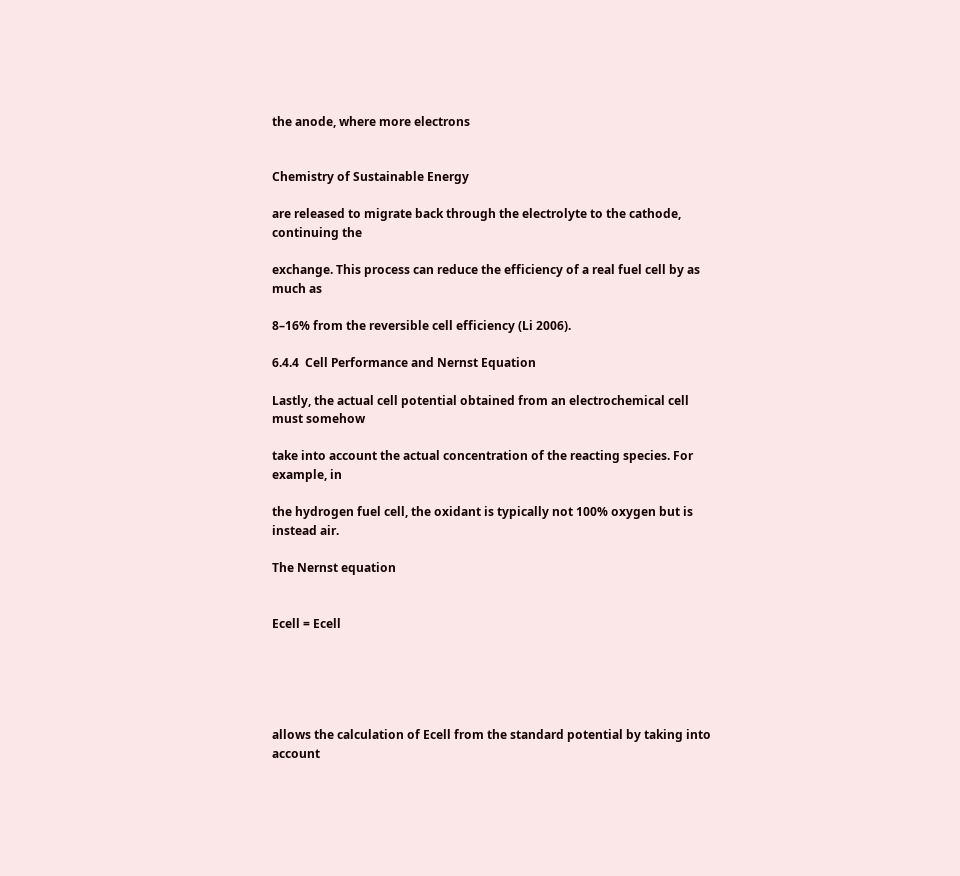the anode, where more electrons


Chemistry of Sustainable Energy

are released to migrate back through the electrolyte to the cathode, continuing the

exchange. This process can reduce the efficiency of a real fuel cell by as much as

8–16% from the reversible cell efficiency (Li 2006).

6.4.4  Cell Performance and Nernst Equation

Lastly, the actual cell potential obtained from an electrochemical cell must somehow

take into account the actual concentration of the reacting species. For example, in

the hydrogen fuel cell, the oxidant is typically not 100% oxygen but is instead air.

The Nernst equation


Ecell = Ecell





allows the calculation of Ecell from the standard potential by taking into account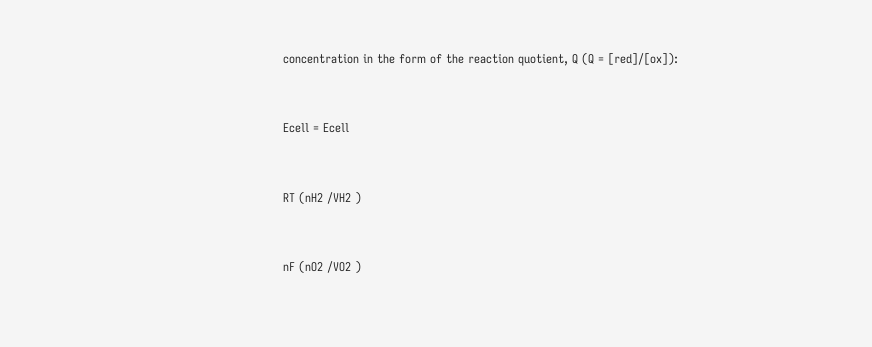concentration in the form of the reaction quotient, Q (Q = [red]/[ox]):


Ecell = Ecell


RT (nH2 /VH2 )


nF (nO2 /VO2 )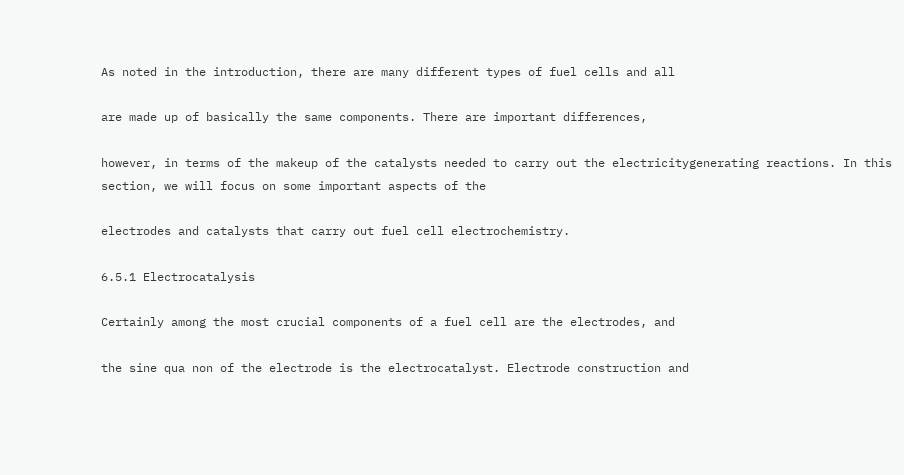As noted in the introduction, there are many different types of fuel cells and all

are made up of basically the same components. There are important differences,

however, in terms of the makeup of the catalysts needed to carry out the electricitygenerating reactions. In this section, we will focus on some important aspects of the

electrodes and catalysts that carry out fuel cell electrochemistry.

6.5.1 Electrocatalysis

Certainly among the most crucial components of a fuel cell are the electrodes, and

the sine qua non of the electrode is the electrocatalyst. Electrode construction and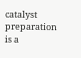catalyst preparation is a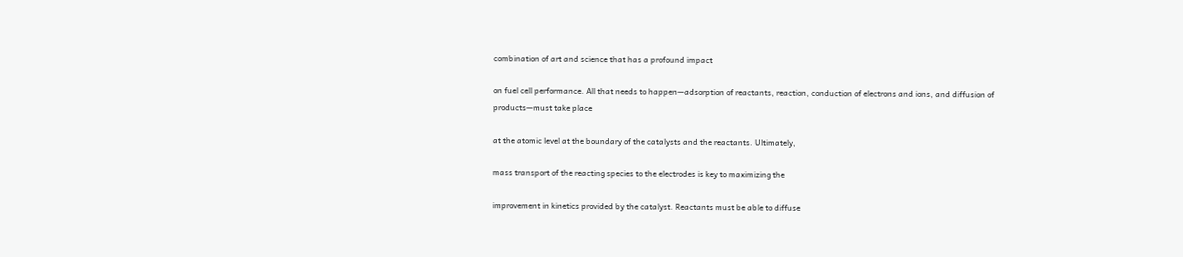combination of art and science that has a profound impact

on fuel cell performance. All that needs to happen—adsorption of reactants, reaction, conduction of electrons and ions, and diffusion of products—must take place

at the atomic level at the boundary of the catalysts and the reactants. Ultimately,

mass transport of the reacting species to the electrodes is key to maximizing the

improvement in kinetics provided by the catalyst. Reactants must be able to diffuse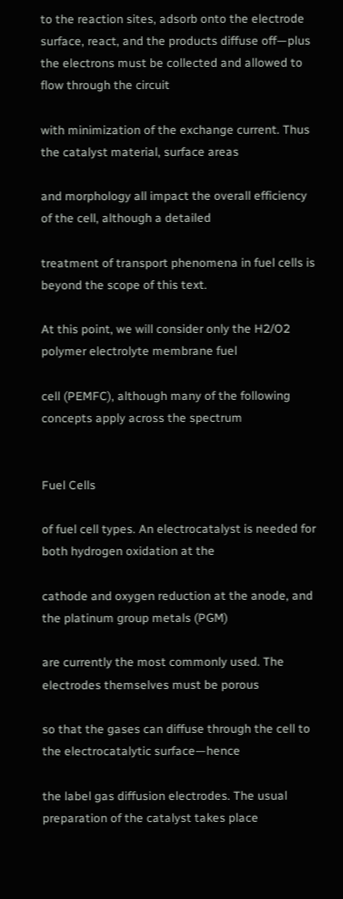to the reaction sites, adsorb onto the electrode surface, react, and the products diffuse off—plus the electrons must be collected and allowed to flow through the circuit

with minimization of the exchange current. Thus the catalyst material, surface areas

and morphology all impact the overall efficiency of the cell, although a detailed

treatment of transport phenomena in fuel cells is beyond the scope of this text.

At this point, we will consider only the H2/O2 polymer electrolyte membrane fuel

cell (PEMFC), although many of the following concepts apply across the spectrum


Fuel Cells

of fuel cell types. An electrocatalyst is needed for both hydrogen oxidation at the

cathode and oxygen reduction at the anode, and the platinum group metals (PGM)

are currently the most commonly used. The electrodes themselves must be porous

so that the gases can diffuse through the cell to the electrocatalytic surface—hence

the label gas diffusion electrodes. The usual preparation of the catalyst takes place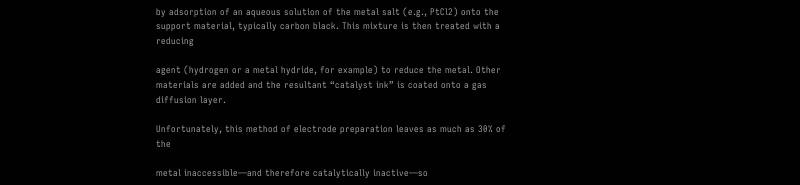by adsorption of an aqueous solution of the metal salt (e.g., PtCl2) onto the support material, typically carbon black. This mixture is then treated with a reducing

agent (hydrogen or a metal hydride, for example) to reduce the metal. Other materials are added and the resultant “catalyst ink” is coated onto a gas diffusion layer.

Unfortunately, this method of electrode preparation leaves as much as 30% of the

metal inaccessible—and therefore catalytically inactive—so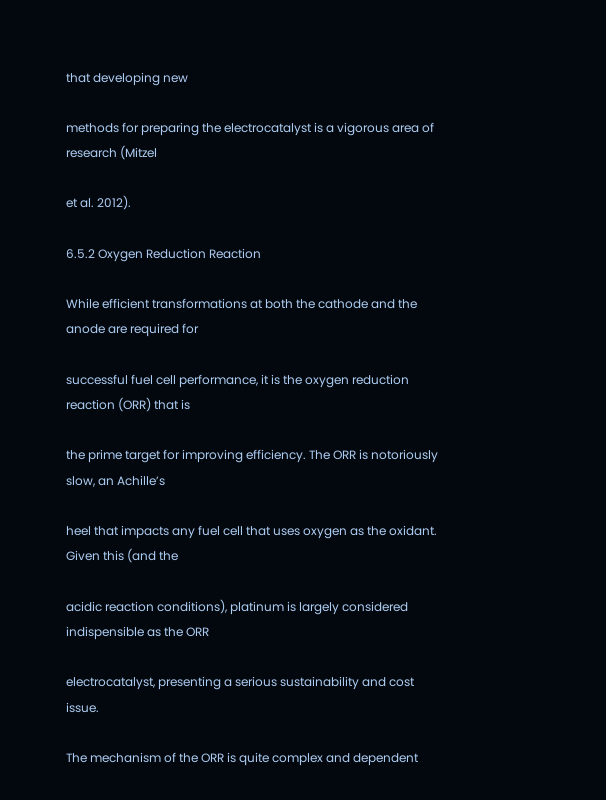that developing new

methods for preparing the electrocatalyst is a vigorous area of research (Mitzel

et al. 2012).

6.5.2 Oxygen Reduction Reaction

While efficient transformations at both the cathode and the anode are required for

successful fuel cell performance, it is the oxygen reduction reaction (ORR) that is

the prime target for improving efficiency. The ORR is notoriously slow, an Achille’s

heel that impacts any fuel cell that uses oxygen as the oxidant. Given this (and the

acidic reaction conditions), platinum is largely considered indispensible as the ORR

electrocatalyst, presenting a serious sustainability and cost issue.

The mechanism of the ORR is quite complex and dependent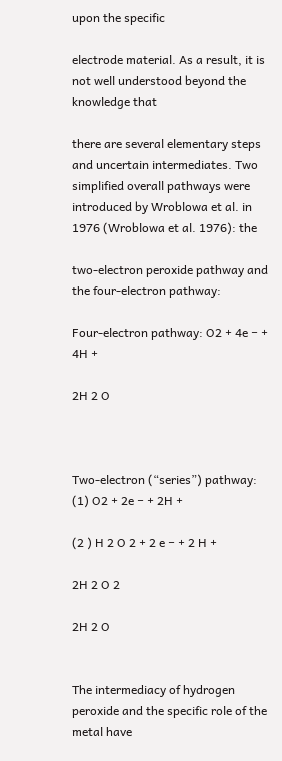upon the specific

electrode material. As a result, it is not well understood beyond the knowledge that

there are several elementary steps and uncertain intermediates. Two simplified overall pathways were introduced by Wroblowa et al. in 1976 (Wroblowa et al. 1976): the

two-electron peroxide pathway and the four-electron pathway:

Four-electron pathway: O2 + 4e − + 4H +

2H 2 O



Two-electron (“series”) pathway: (1) O2 + 2e − + 2H +

(2 ) H 2 O 2 + 2 e − + 2 H +

2H 2 O 2

2H 2 O


The intermediacy of hydrogen peroxide and the specific role of the metal have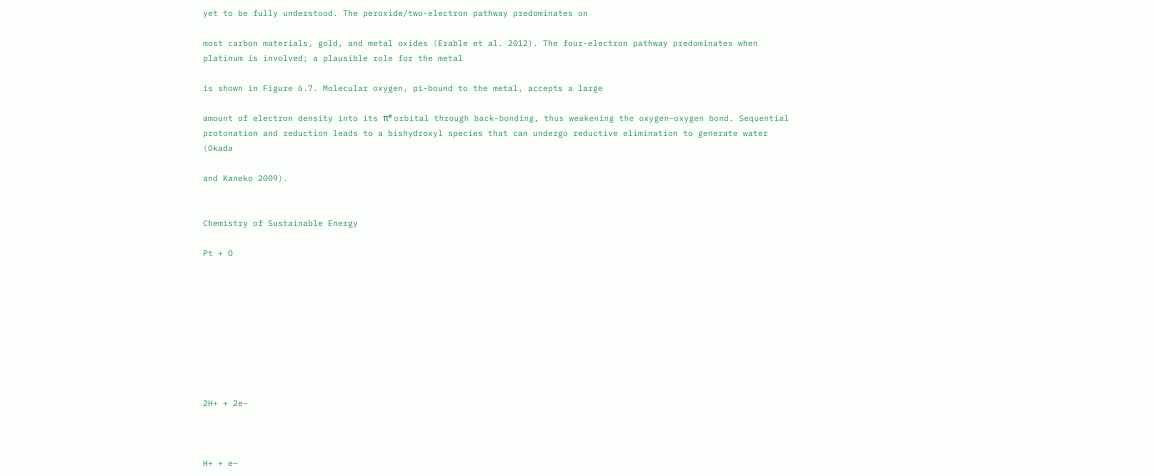yet to be fully understood. The peroxide/two-electron pathway predominates on

most carbon materials, gold, and metal oxides (Erable et al. 2012). The four-electron pathway predominates when platinum is involved; a plausible role for the metal

is shown in Figure 6.7. Molecular oxygen, pi-bound to the metal, accepts a large

amount of electron density into its π* orbital through back-bonding, thus weakening the oxygen–oxygen bond. Sequential protonation and reduction leads to a bishydroxyl species that can undergo reductive elimination to generate water (Okada

and Kaneko 2009).


Chemistry of Sustainable Energy

Pt + O









2H+ + 2e–



H+ + e–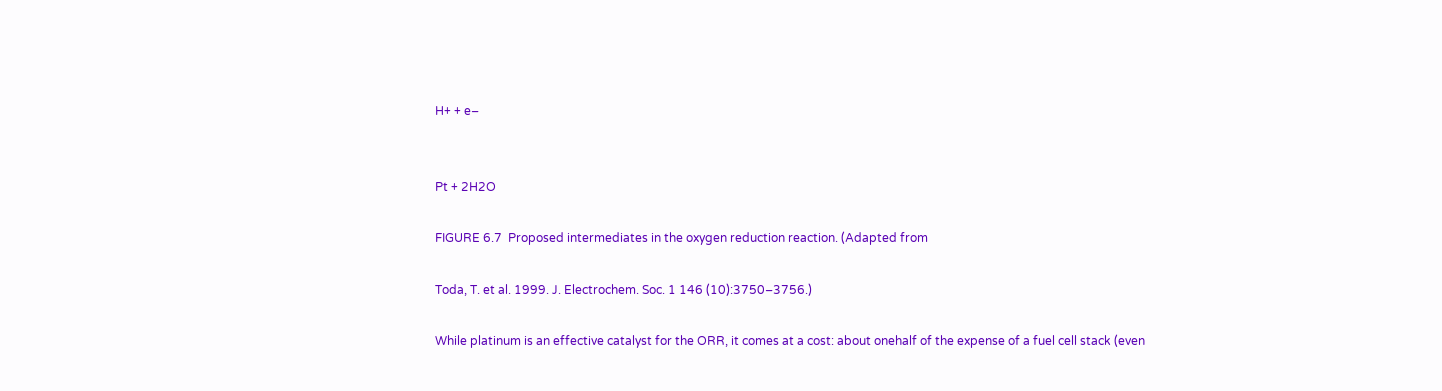H+ + e–


Pt + 2H2O

FIGURE 6.7  Proposed intermediates in the oxygen reduction reaction. (Adapted from

Toda, T. et al. 1999. J. Electrochem. Soc. 1 146 (10):3750–3756.)

While platinum is an effective catalyst for the ORR, it comes at a cost: about onehalf of the expense of a fuel cell stack (even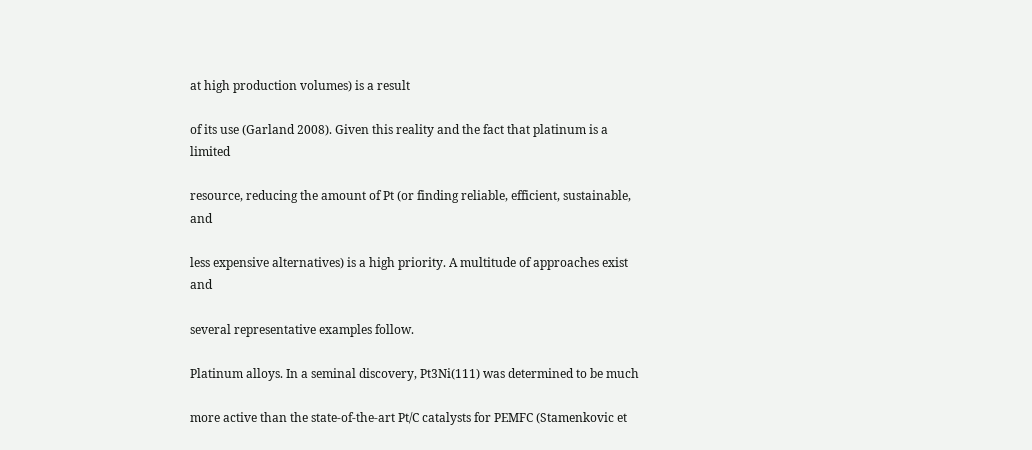at high production volumes) is a result

of its use (Garland 2008). Given this reality and the fact that platinum is a limited

resource, reducing the amount of Pt (or finding reliable, efficient, sustainable, and

less expensive alternatives) is a high priority. A multitude of approaches exist and

several representative examples follow.

Platinum alloys. In a seminal discovery, Pt3Ni(111) was determined to be much

more active than the state-of-the-art Pt/C catalysts for PEMFC (Stamenkovic et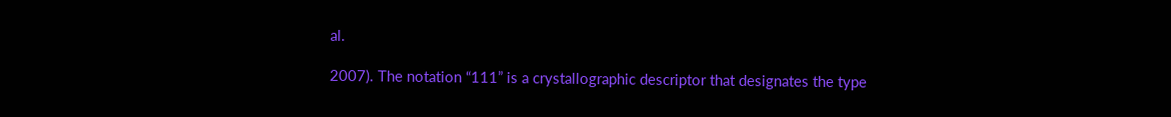al.

2007). The notation “111” is a crystallographic descriptor that designates the type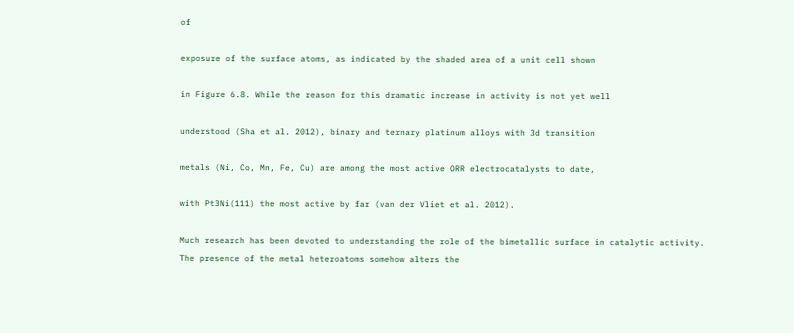of

exposure of the surface atoms, as indicated by the shaded area of a unit cell shown

in Figure 6.8. While the reason for this dramatic increase in activity is not yet well

understood (Sha et al. 2012), binary and ternary platinum alloys with 3d transition

metals (Ni, Co, Mn, Fe, Cu) are among the most active ORR electrocatalysts to date,

with Pt3Ni(111) the most active by far (van der Vliet et al. 2012).

Much research has been devoted to understanding the role of the bimetallic surface in catalytic activity. The presence of the metal heteroatoms somehow alters the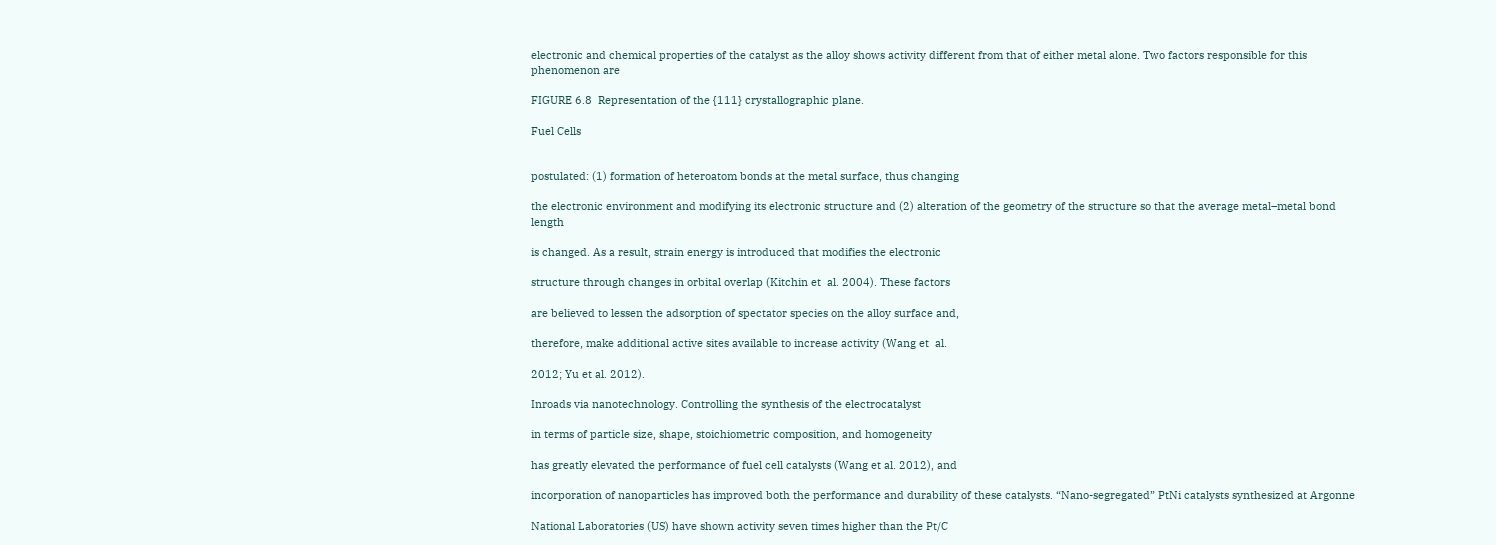electronic and chemical properties of the catalyst as the alloy shows activity different from that of either metal alone. Two factors responsible for this phenomenon are

FIGURE 6.8  Representation of the {111} crystallographic plane.

Fuel Cells


postulated: (1) formation of heteroatom bonds at the metal surface, thus changing

the electronic environment and modifying its electronic structure and (2) alteration of the geometry of the structure so that the average metal–metal bond length

is changed. As a result, strain energy is introduced that modifies the electronic

structure through changes in orbital overlap (Kitchin et  al. 2004). These factors

are believed to lessen the adsorption of spectator species on the alloy surface and,

therefore, make additional active sites available to increase activity (Wang et  al.

2012; Yu et al. 2012).

Inroads via nanotechnology. Controlling the synthesis of the electrocatalyst

in terms of particle size, shape, stoichiometric composition, and homogeneity

has greatly elevated the performance of fuel cell catalysts (Wang et al. 2012), and

incorporation of nanoparticles has improved both the performance and durability of these catalysts. “Nano-segregated” PtNi catalysts synthesized at Argonne

National Laboratories (US) have shown activity seven times higher than the Pt/C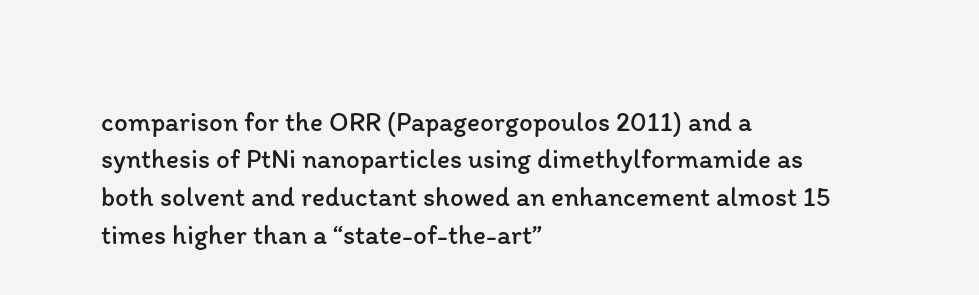comparison for the ORR (Papageorgopoulos 2011) and a synthesis of PtNi nanoparticles using dimethylformamide as both solvent and reductant showed an enhancement almost 15 times higher than a “state-of-the-art”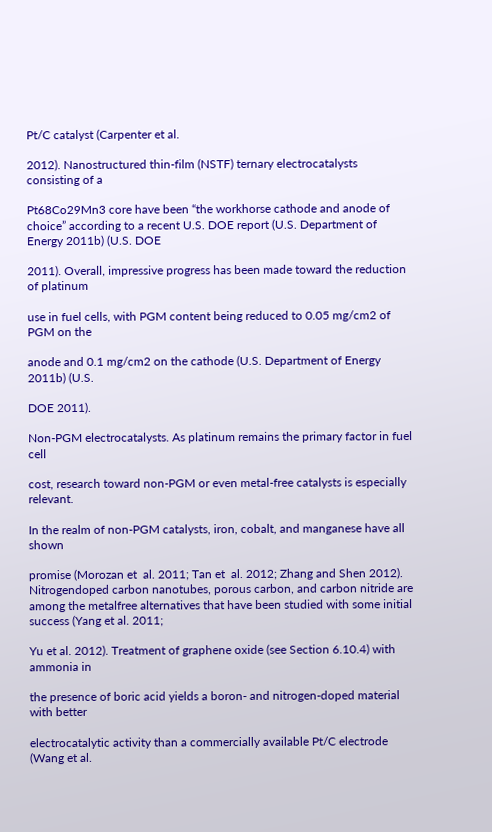Pt/C catalyst (Carpenter et al.

2012). Nanostructured thin-film (NSTF) ternary electrocatalysts consisting of a

Pt68Co29Mn3 core have been “the workhorse cathode and anode of choice” according to a recent U.S. DOE report (U.S. Department of Energy 2011b) (U.S. DOE

2011). Overall, impressive progress has been made toward the reduction of platinum

use in fuel cells, with PGM content being reduced to 0.05 mg/cm2 of PGM on the

anode and 0.1 mg/cm2 on the cathode (U.S. Department of Energy 2011b) (U.S.

DOE 2011).

Non-PGM electrocatalysts. As platinum remains the primary factor in fuel cell

cost, research toward non-PGM or even metal-free catalysts is especially relevant.

In the realm of non-PGM catalysts, iron, cobalt, and manganese have all shown

promise (Morozan et  al. 2011; Tan et  al. 2012; Zhang and Shen 2012). Nitrogendoped carbon nanotubes, porous carbon, and carbon nitride are among the metalfree alternatives that have been studied with some initial success (Yang et al. 2011;

Yu et al. 2012). Treatment of graphene oxide (see Section 6.10.4) with ammonia in

the presence of boric acid yields a boron- and nitrogen-doped material with better

electrocatalytic activity than a commercially available Pt/C electrode (Wang et al.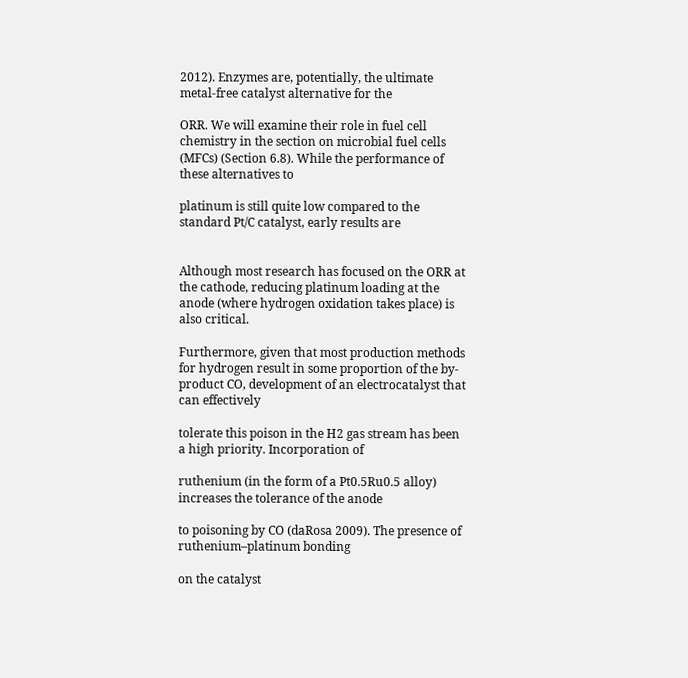2012). Enzymes are, potentially, the ultimate metal-free catalyst alternative for the

ORR. We will examine their role in fuel cell chemistry in the section on microbial fuel cells (MFCs) (Section 6.8). While the performance of these alternatives to

platinum is still quite low compared to the standard Pt/C catalyst, early results are


Although most research has focused on the ORR at the cathode, reducing platinum loading at the anode (where hydrogen oxidation takes place) is also critical.

Furthermore, given that most production methods for hydrogen result in some proportion of the by-product CO, development of an electrocatalyst that can effectively

tolerate this poison in the H2 gas stream has been a high priority. Incorporation of

ruthenium (in the form of a Pt0.5Ru0.5 alloy) increases the tolerance of the anode

to poisoning by CO (daRosa 2009). The presence of ruthenium–platinum bonding

on the catalyst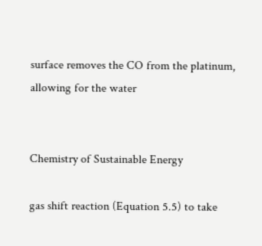surface removes the CO from the platinum, allowing for the water


Chemistry of Sustainable Energy

gas shift reaction (Equation 5.5) to take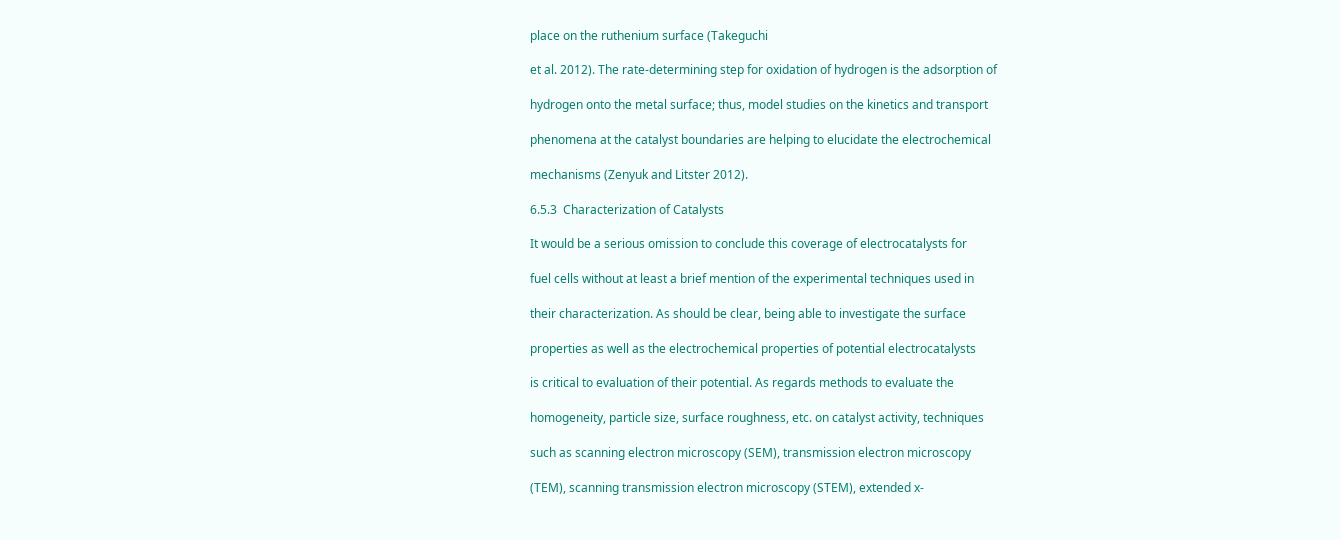place on the ruthenium surface (Takeguchi

et al. 2012). The rate-determining step for oxidation of hydrogen is the adsorption of

hydrogen onto the metal surface; thus, model studies on the kinetics and transport

phenomena at the catalyst boundaries are helping to elucidate the electrochemical

mechanisms (Zenyuk and Litster 2012).

6.5.3  Characterization of Catalysts

It would be a serious omission to conclude this coverage of electrocatalysts for

fuel cells without at least a brief mention of the experimental techniques used in

their characterization. As should be clear, being able to investigate the surface

properties as well as the electrochemical properties of potential electrocatalysts

is critical to evaluation of their potential. As regards methods to evaluate the

homogeneity, particle size, surface roughness, etc. on catalyst activity, techniques

such as scanning electron microscopy (SEM), transmission electron microscopy

(TEM), scanning transmission electron microscopy (STEM), extended x-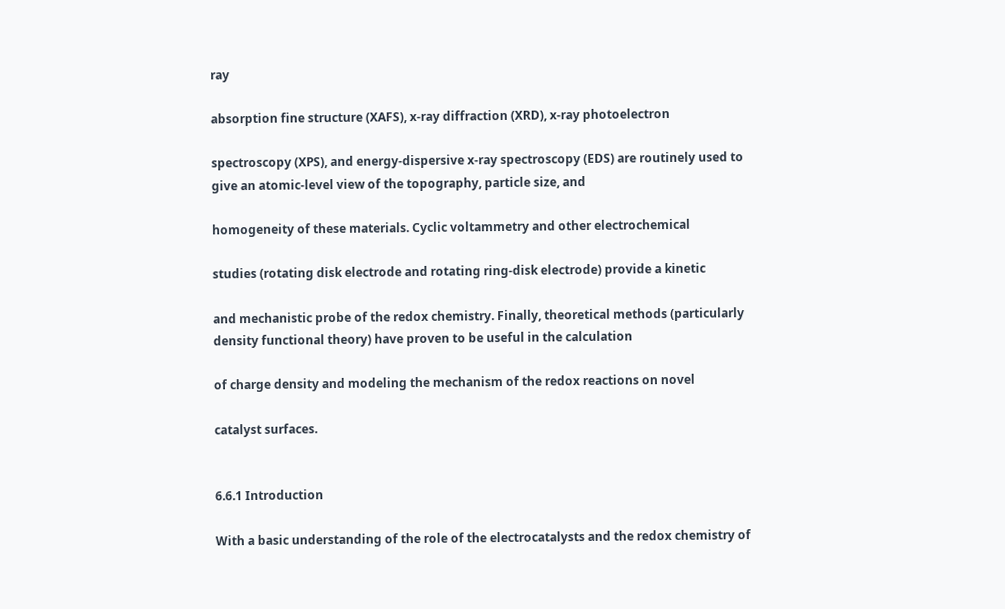ray

absorption fine structure (XAFS), x-ray diffraction (XRD), x-ray photoelectron

spectroscopy (XPS), and energy-dispersive x-ray spectroscopy (EDS) are routinely used to give an atomic-level view of the topography, particle size, and

homogeneity of these materials. Cyclic voltammetry and other electrochemical

studies (rotating disk electrode and rotating ring-disk electrode) provide a kinetic

and mechanistic probe of the redox chemistry. Finally, theoretical methods (particularly density functional theory) have proven to be useful in the calculation

of charge density and modeling the mechanism of the redox reactions on novel

catalyst surfaces.


6.6.1 Introduction

With a basic understanding of the role of the electrocatalysts and the redox chemistry of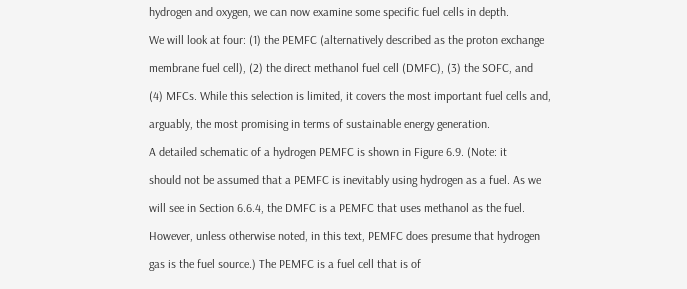hydrogen and oxygen, we can now examine some specific fuel cells in depth.

We will look at four: (1) the PEMFC (alternatively described as the proton exchange

membrane fuel cell), (2) the direct methanol fuel cell (DMFC), (3) the SOFC, and

(4) MFCs. While this selection is limited, it covers the most important fuel cells and,

arguably, the most promising in terms of sustainable energy generation.

A detailed schematic of a hydrogen PEMFC is shown in Figure 6.9. (Note: it

should not be assumed that a PEMFC is inevitably using hydrogen as a fuel. As we

will see in Section 6.6.4, the DMFC is a PEMFC that uses methanol as the fuel.

However, unless otherwise noted, in this text, PEMFC does presume that hydrogen

gas is the fuel source.) The PEMFC is a fuel cell that is of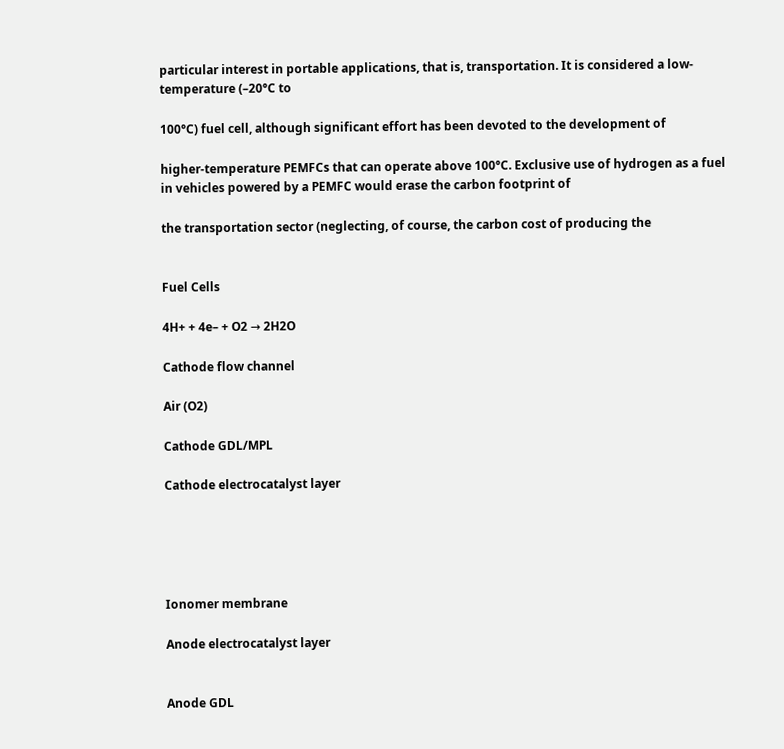particular interest in portable applications, that is, transportation. It is considered a low-temperature (–20°C to

100°C) fuel cell, although significant effort has been devoted to the development of

higher-temperature PEMFCs that can operate above 100°C. Exclusive use of hydrogen as a fuel in vehicles powered by a PEMFC would erase the carbon footprint of

the transportation sector (neglecting, of course, the carbon cost of producing the


Fuel Cells

4H+ + 4e– + O2 → 2H2O

Cathode flow channel

Air (O2)

Cathode GDL/MPL

Cathode electrocatalyst layer





Ionomer membrane

Anode electrocatalyst layer


Anode GDL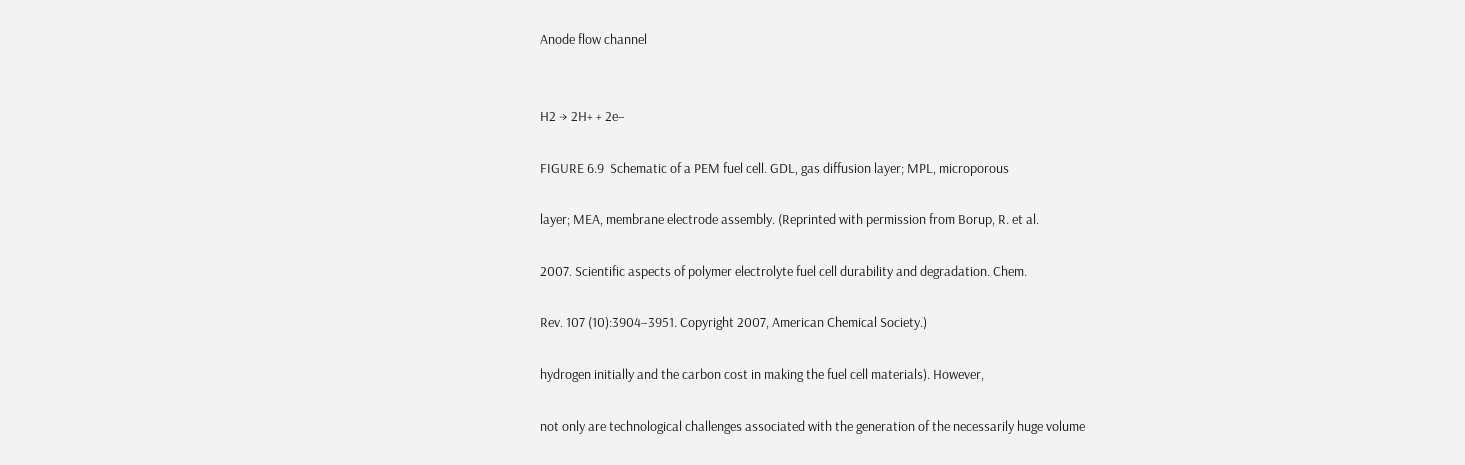Anode flow channel


H2 → 2H+ + 2e–

FIGURE 6.9  Schematic of a PEM fuel cell. GDL, gas diffusion layer; MPL, microporous

layer; MEA, membrane electrode assembly. (Reprinted with permission from Borup, R. et al.

2007. Scientific aspects of polymer electrolyte fuel cell durability and degradation. Chem.

Rev. 107 (10):3904–3951. Copyright 2007, American Chemical Society.)

hydrogen initially and the carbon cost in making the fuel cell materials). However,

not only are technological challenges associated with the generation of the necessarily huge volume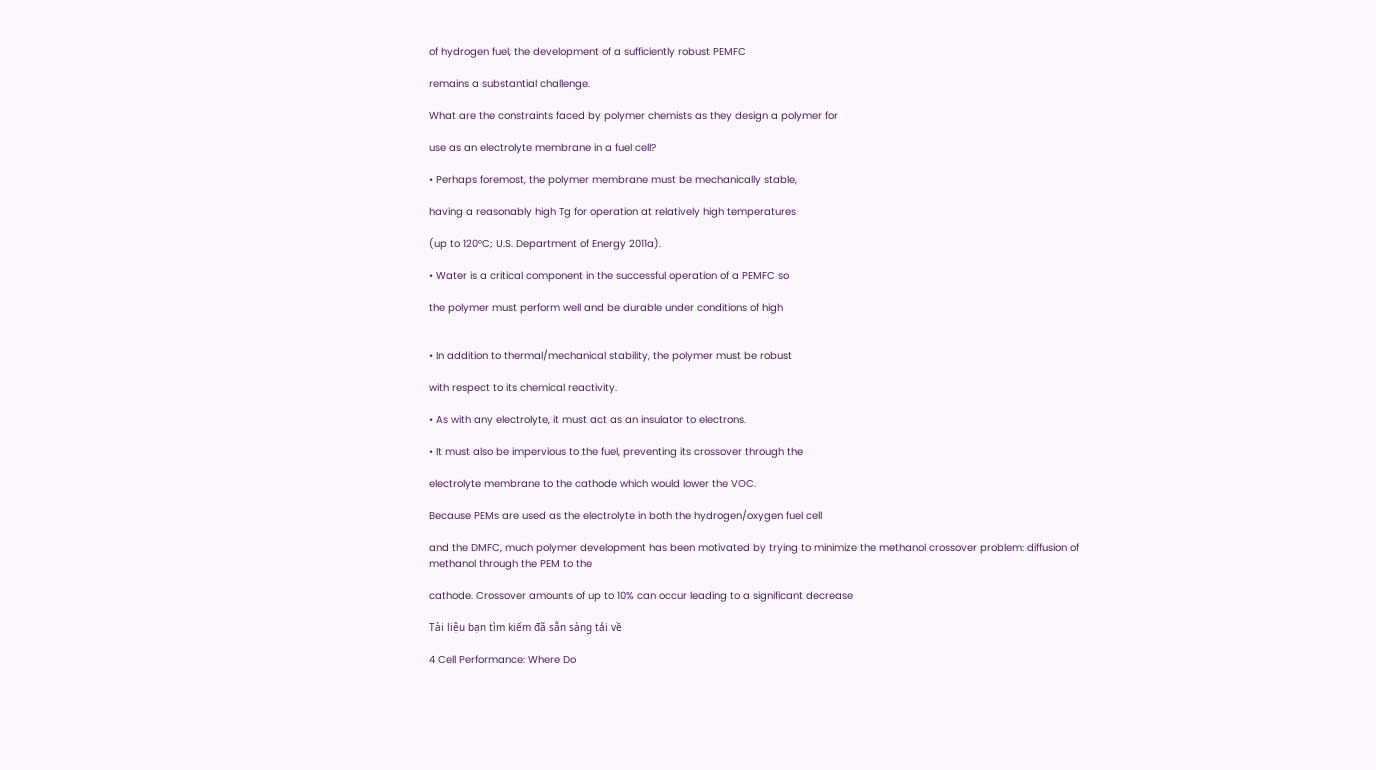of hydrogen fuel, the development of a sufficiently robust PEMFC

remains a substantial challenge.

What are the constraints faced by polymer chemists as they design a polymer for

use as an electrolyte membrane in a fuel cell?

• Perhaps foremost, the polymer membrane must be mechanically stable,

having a reasonably high Tg for operation at relatively high temperatures

(up to 120°C; U.S. Department of Energy 2011a).

• Water is a critical component in the successful operation of a PEMFC so

the polymer must perform well and be durable under conditions of high


• In addition to thermal/mechanical stability, the polymer must be robust

with respect to its chemical reactivity.

• As with any electrolyte, it must act as an insulator to electrons.

• It must also be impervious to the fuel, preventing its crossover through the

electrolyte membrane to the cathode which would lower the VOC.

Because PEMs are used as the electrolyte in both the hydrogen/oxygen fuel cell

and the DMFC, much polymer development has been motivated by trying to minimize the methanol crossover problem: diffusion of methanol through the PEM to the

cathode. Crossover amounts of up to 10% can occur leading to a significant decrease

Tài liệu bạn tìm kiếm đã sẵn sàng tải về

4 Cell Performance: Where Do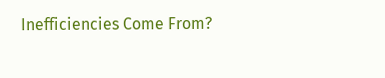Inefficiencies Come From?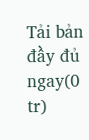Tải bản đầy đủ ngay(0 tr)